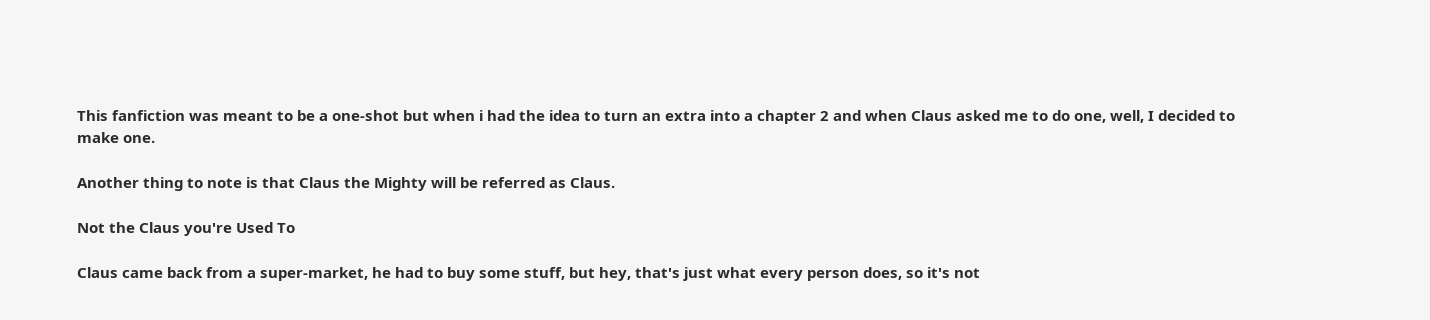This fanfiction was meant to be a one-shot but when i had the idea to turn an extra into a chapter 2 and when Claus asked me to do one, well, I decided to make one.

Another thing to note is that Claus the Mighty will be referred as Claus.

Not the Claus you're Used To

Claus came back from a super-market, he had to buy some stuff, but hey, that's just what every person does, so it's not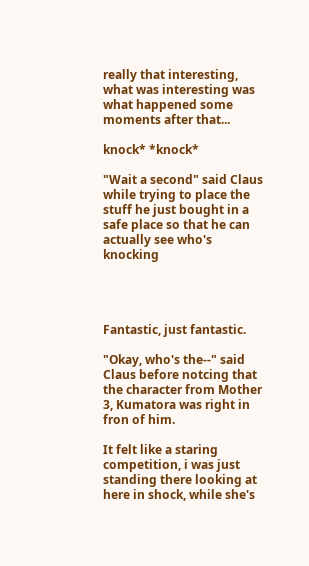really that interesting, what was interesting was what happened some moments after that...

knock* *knock*

"Wait a second" said Claus while trying to place the stuff he just bought in a safe place so that he can actually see who's knocking




Fantastic, just fantastic.

"Okay, who's the--" said Claus before notcing that the character from Mother 3, Kumatora was right in fron of him.

It felt like a staring competition, i was just standing there looking at here in shock, while she's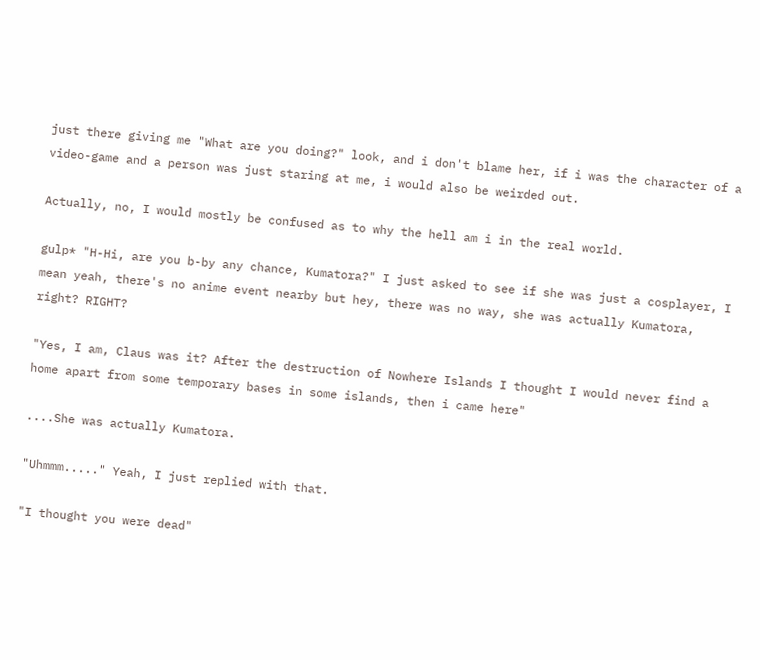just there giving me "What are you doing?" look, and i don't blame her, if i was the character of a video-game and a person was just staring at me, i would also be weirded out.

Actually, no, I would mostly be confused as to why the hell am i in the real world.

gulp* "H-Hi, are you b-by any chance, Kumatora?" I just asked to see if she was just a cosplayer, I mean yeah, there's no anime event nearby but hey, there was no way, she was actually Kumatora, right? RIGHT?

"Yes, I am, Claus was it? After the destruction of Nowhere Islands I thought I would never find a home apart from some temporary bases in some islands, then i came here"

....She was actually Kumatora.

"Uhmmm....." Yeah, I just replied with that.

"I thought you were dead"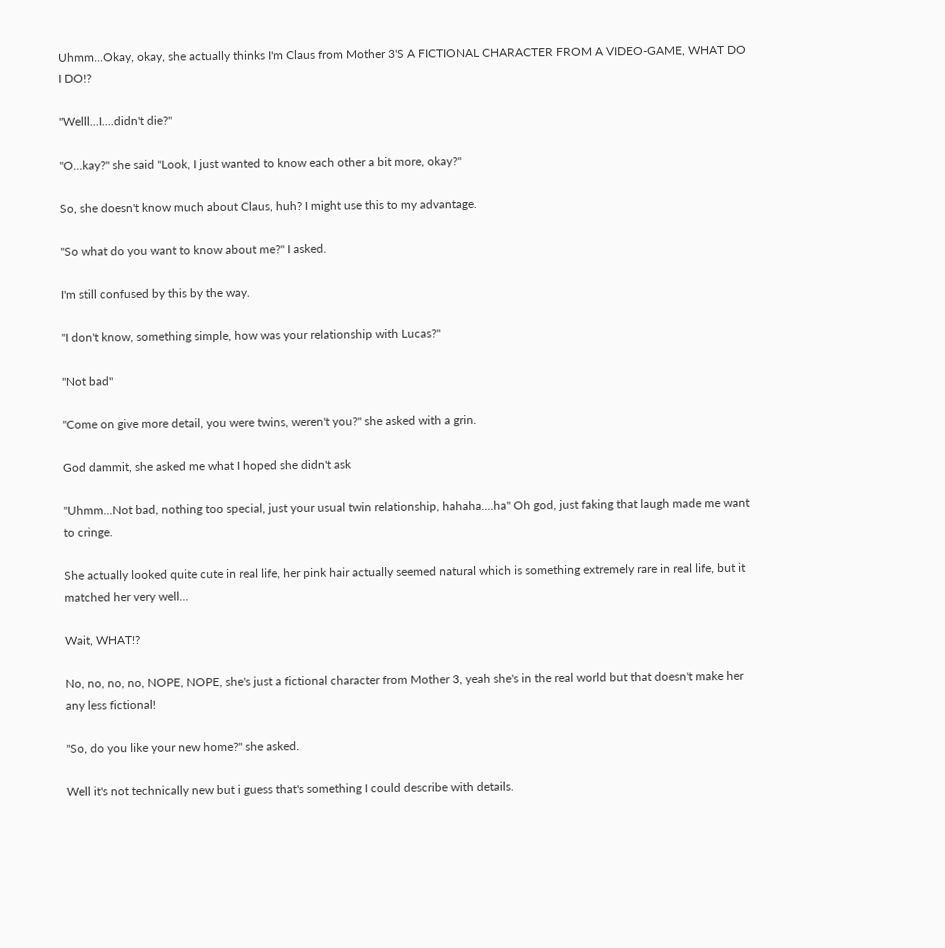Uhmm...Okay, okay, she actually thinks I'm Claus from Mother 3'S A FICTIONAL CHARACTER FROM A VIDEO-GAME, WHAT DO I DO!?

"Welll...I....didn't die?"

"O...kay?" she said "Look, I just wanted to know each other a bit more, okay?"

So, she doesn't know much about Claus, huh? I might use this to my advantage.

"So what do you want to know about me?" I asked.

I'm still confused by this by the way.

"I don't know, something simple, how was your relationship with Lucas?"

"Not bad"

"Come on give more detail, you were twins, weren't you?" she asked with a grin.

God dammit, she asked me what I hoped she didn't ask

"Uhmm...Not bad, nothing too special, just your usual twin relationship, hahaha....ha" Oh god, just faking that laugh made me want to cringe.

She actually looked quite cute in real life, her pink hair actually seemed natural which is something extremely rare in real life, but it matched her very well...

Wait, WHAT!?

No, no, no, no, NOPE, NOPE, she's just a fictional character from Mother 3, yeah she's in the real world but that doesn't make her any less fictional!

"So, do you like your new home?" she asked.

Well it's not technically new but i guess that's something I could describe with details.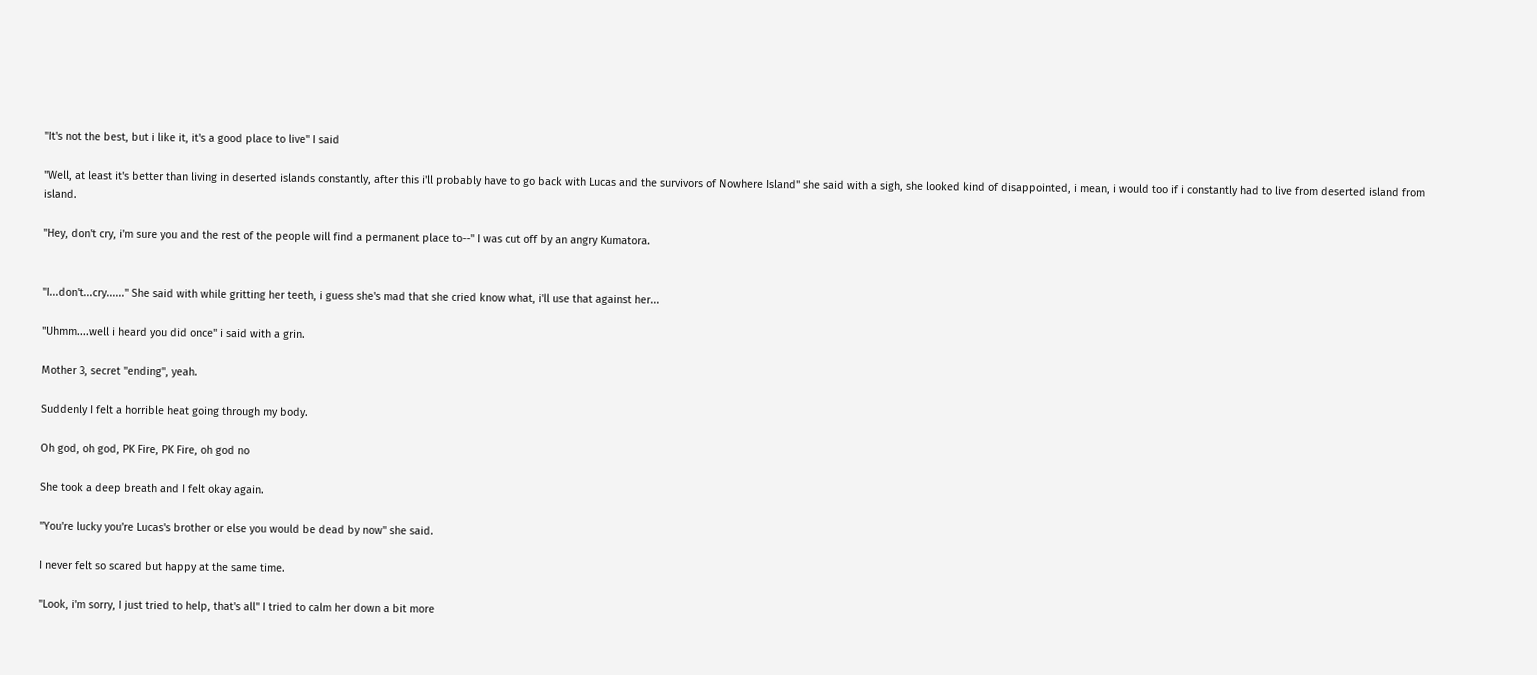"It's not the best, but i like it, it's a good place to live" I said

"Well, at least it's better than living in deserted islands constantly, after this i'll probably have to go back with Lucas and the survivors of Nowhere Island" she said with a sigh, she looked kind of disappointed, i mean, i would too if i constantly had to live from deserted island from island.

"Hey, don't cry, i'm sure you and the rest of the people will find a permanent place to--" I was cut off by an angry Kumatora.


"I...don't...cry......" She said with while gritting her teeth, i guess she's mad that she cried know what, i'll use that against her...

"Uhmm....well i heard you did once" i said with a grin.

Mother 3, secret "ending", yeah.

Suddenly I felt a horrible heat going through my body.

Oh god, oh god, PK Fire, PK Fire, oh god no

She took a deep breath and I felt okay again.

"You're lucky you're Lucas's brother or else you would be dead by now" she said.

I never felt so scared but happy at the same time.

"Look, i'm sorry, I just tried to help, that's all" I tried to calm her down a bit more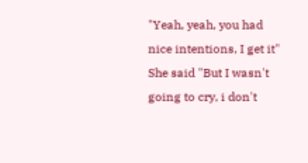"Yeah, yeah, you had nice intentions, I get it" She said "But I wasn't going to cry, i don't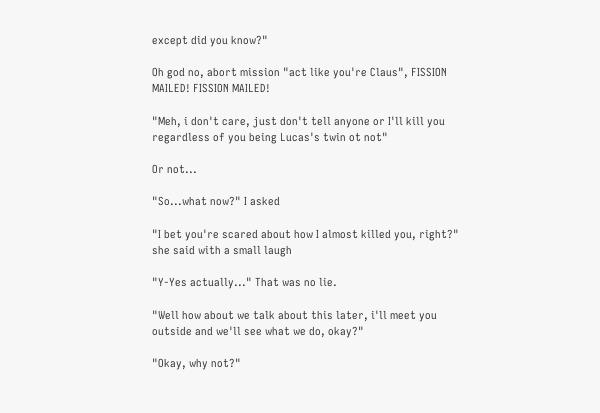except did you know?"

Oh god no, abort mission "act like you're Claus", FISSION MAILED! FISSION MAILED!

"Meh, i don't care, just don't tell anyone or I'll kill you regardless of you being Lucas's twin ot not"

Or not...

"So...what now?" I asked

"I bet you're scared about how I almost killed you, right?" she said with a small laugh

"Y-Yes actually..." That was no lie.

"Well how about we talk about this later, i'll meet you outside and we'll see what we do, okay?"

"Okay, why not?"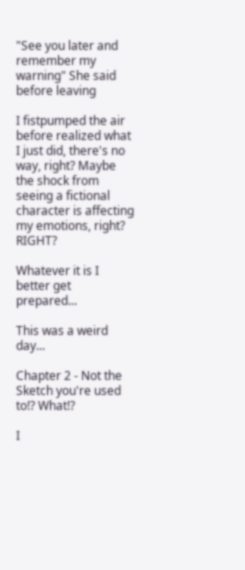"See you later and remember my warning" She said before leaving

I fistpumped the air before realized what I just did, there's no way, right? Maybe the shock from seeing a fictional character is affecting my emotions, right? RIGHT?

Whatever it is I better get prepared...

This was a weird day...

Chapter 2 - Not the Sketch you're used to!? What!?

I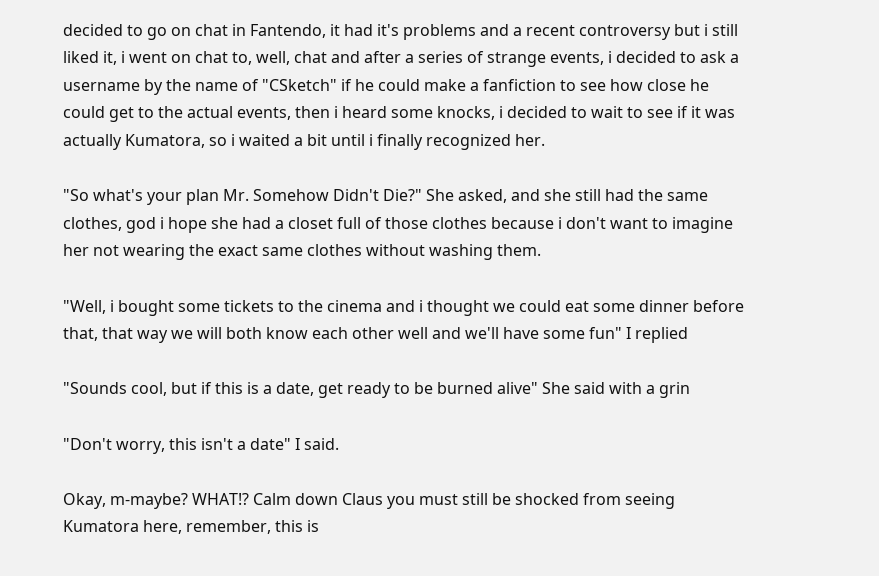decided to go on chat in Fantendo, it had it's problems and a recent controversy but i still liked it, i went on chat to, well, chat and after a series of strange events, i decided to ask a username by the name of "CSketch" if he could make a fanfiction to see how close he could get to the actual events, then i heard some knocks, i decided to wait to see if it was actually Kumatora, so i waited a bit until i finally recognized her.

"So what's your plan Mr. Somehow Didn't Die?" She asked, and she still had the same clothes, god i hope she had a closet full of those clothes because i don't want to imagine her not wearing the exact same clothes without washing them.

"Well, i bought some tickets to the cinema and i thought we could eat some dinner before that, that way we will both know each other well and we'll have some fun" I replied

"Sounds cool, but if this is a date, get ready to be burned alive" She said with a grin

"Don't worry, this isn't a date" I said.

Okay, m-maybe? WHAT!? Calm down Claus you must still be shocked from seeing Kumatora here, remember, this is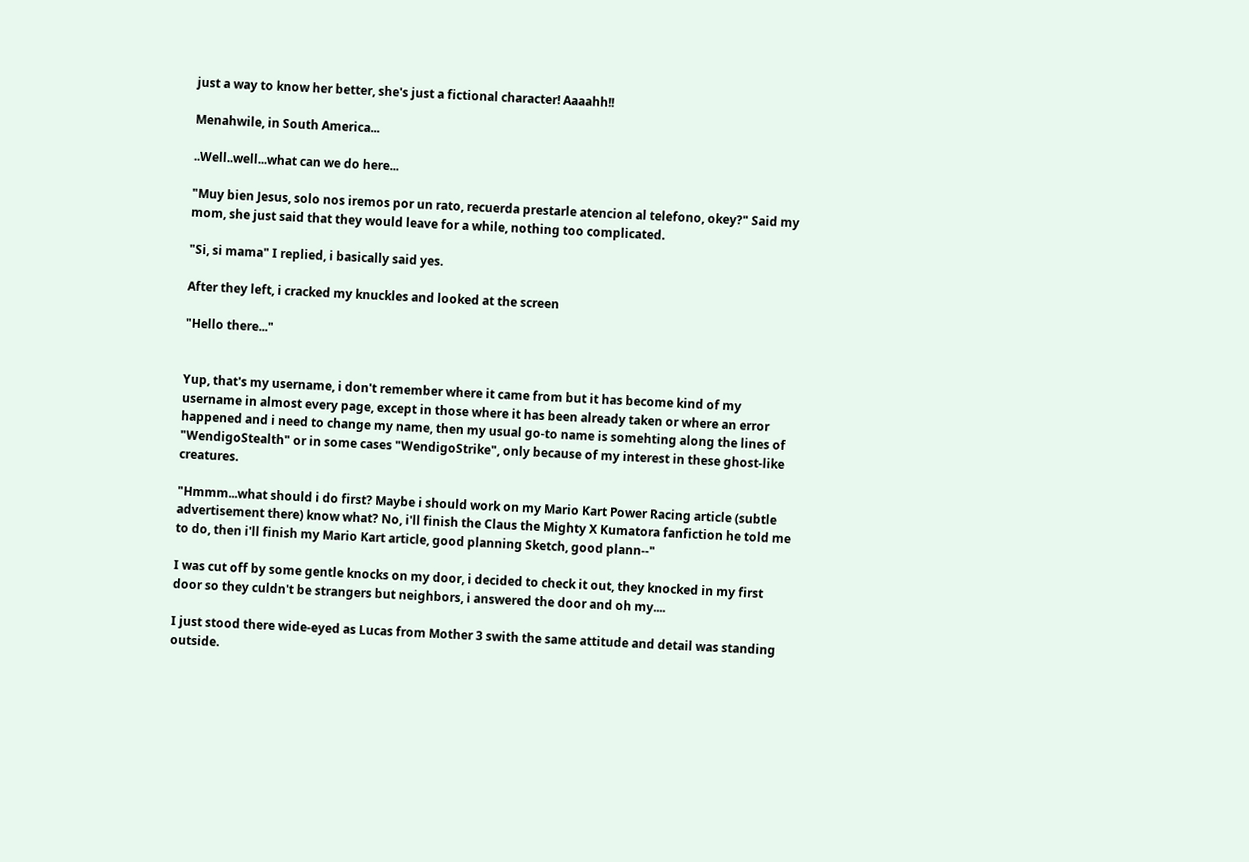just a way to know her better, she's just a fictional character! Aaaahh!!

Menahwile, in South America...

..Well..well...what can we do here...

"Muy bien Jesus, solo nos iremos por un rato, recuerda prestarle atencion al telefono, okey?" Said my mom, she just said that they would leave for a while, nothing too complicated.

"Si, si mama" I replied, i basically said yes.

After they left, i cracked my knuckles and looked at the screen

"Hello there..."


Yup, that's my username, i don't remember where it came from but it has become kind of my username in almost every page, except in those where it has been already taken or where an error happened and i need to change my name, then my usual go-to name is somehting along the lines of "WendigoStealth" or in some cases "WendigoStrike", only because of my interest in these ghost-like creatures.

"Hmmm...what should i do first? Maybe i should work on my Mario Kart Power Racing article (subtle advertisement there) know what? No, i'll finish the Claus the Mighty X Kumatora fanfiction he told me to do, then i'll finish my Mario Kart article, good planning Sketch, good plann--"

I was cut off by some gentle knocks on my door, i decided to check it out, they knocked in my first door so they culdn't be strangers but neighbors, i answered the door and oh my....

I just stood there wide-eyed as Lucas from Mother 3 swith the same attitude and detail was standing outside.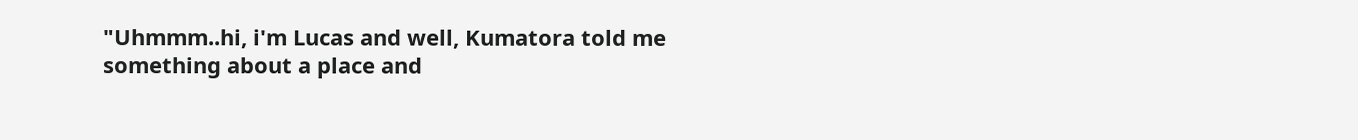"Uhmmm..hi, i'm Lucas and well, Kumatora told me something about a place and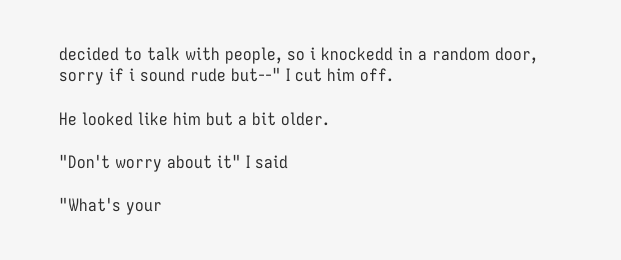decided to talk with people, so i knockedd in a random door, sorry if i sound rude but--" I cut him off.

He looked like him but a bit older.

"Don't worry about it" I said

"What's your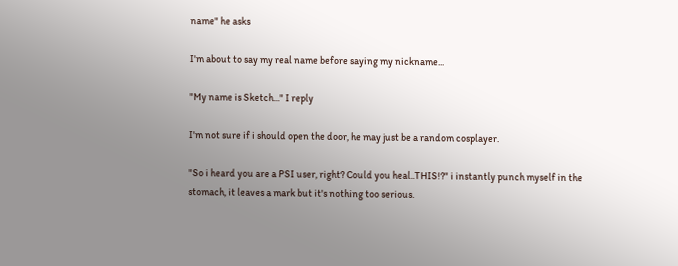name" he asks

I'm about to say my real name before saying my nickname...

"My name is Sketch..." I reply

I'm not sure if i should open the door, he may just be a random cosplayer.

"So i heard you are a PSI user, right? Could you heal..THIS!?" i instantly punch myself in the stomach, it leaves a mark but it's nothing too serious.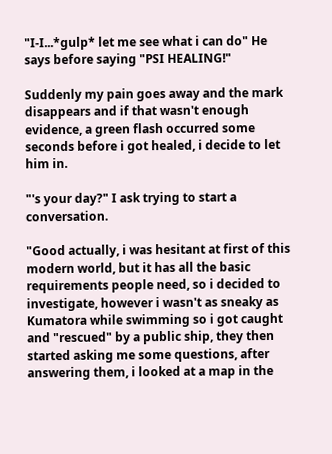"I-I...*gulp* let me see what i can do" He says before saying "PSI HEALING!"

Suddenly my pain goes away and the mark disappears and if that wasn't enough evidence, a green flash occurred some seconds before i got healed, i decide to let him in.

"'s your day?" I ask trying to start a conversation.

"Good actually, i was hesitant at first of this modern world, but it has all the basic requirements people need, so i decided to investigate, however i wasn't as sneaky as Kumatora while swimming so i got caught and "rescued" by a public ship, they then started asking me some questions, after answering them, i looked at a map in the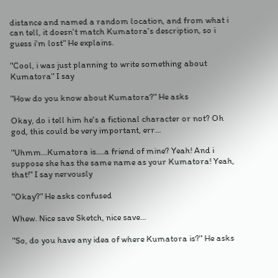distance and named a random location, and from what i can tell, it doesn't match Kumatora's description, so i guess i'm lost" He explains.

"Cool, i was just planning to write something about Kumatora" I say

"How do you know about Kumatora?" He asks

Okay, do i tell him he's a fictional character or not? Oh god, this could be very important, err...

"Uhmm...Kumatora is....a friend of mine? Yeah! And i suppose she has the same name as your Kumatora! Yeah, that!" I say nervously

"Okay?" He asks confused

Whew. Nice save Sketch, nice save...

"So, do you have any idea of where Kumatora is?" He asks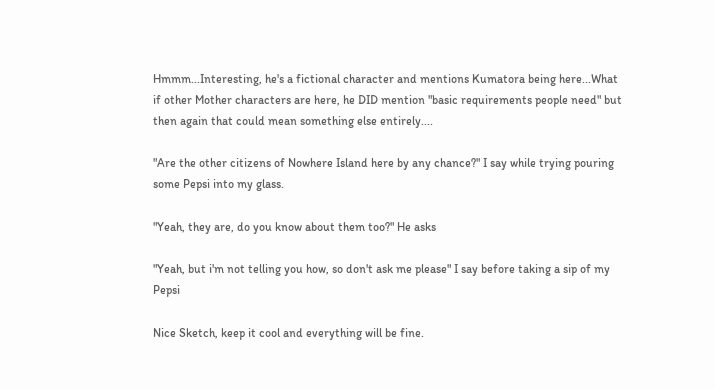Hmmm...Interesting, he's a fictional character and mentions Kumatora being here...What if other Mother characters are here, he DID mention "basic requirements people need" but then again that could mean something else entirely....

"Are the other citizens of Nowhere Island here by any chance?" I say while trying pouring some Pepsi into my glass.

"Yeah, they are, do you know about them too?" He asks

"Yeah, but i'm not telling you how, so don't ask me please" I say before taking a sip of my Pepsi

Nice Sketch, keep it cool and everything will be fine.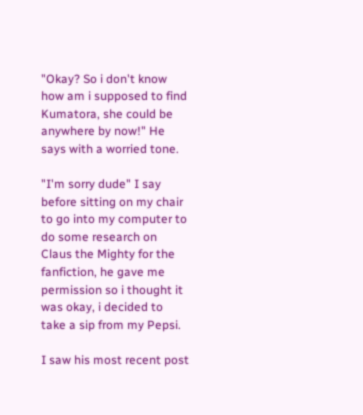"Okay? So i don't know how am i supposed to find Kumatora, she could be anywhere by now!" He says with a worried tone.

"I'm sorry dude" I say before sitting on my chair to go into my computer to do some research on Claus the Mighty for the fanfiction, he gave me permission so i thought it was okay, i decided to take a sip from my Pepsi.

I saw his most recent post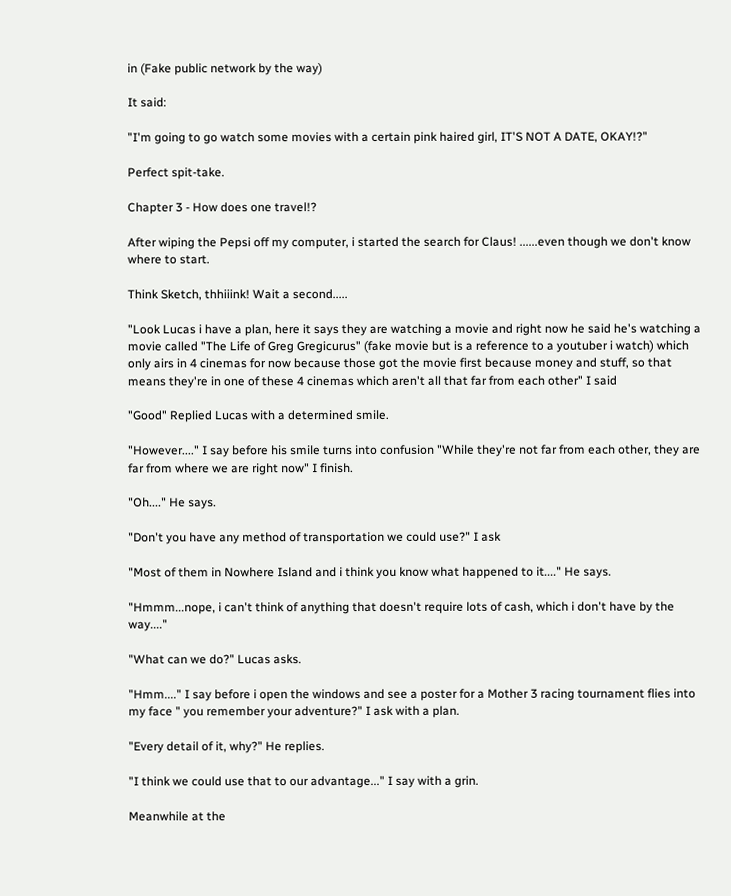in (Fake public network by the way)

It said:

"I'm going to go watch some movies with a certain pink haired girl, IT'S NOT A DATE, OKAY!?"

Perfect spit-take.

Chapter 3 - How does one travel!?

After wiping the Pepsi off my computer, i started the search for Claus! ......even though we don't know where to start.

Think Sketch, thhiiink! Wait a second.....

"Look Lucas i have a plan, here it says they are watching a movie and right now he said he's watching a movie called "The Life of Greg Gregicurus" (fake movie but is a reference to a youtuber i watch) which only airs in 4 cinemas for now because those got the movie first because money and stuff, so that means they're in one of these 4 cinemas which aren't all that far from each other" I said

"Good" Replied Lucas with a determined smile.

"However...." I say before his smile turns into confusion "While they're not far from each other, they are far from where we are right now" I finish.

"Oh...." He says.

"Don't you have any method of transportation we could use?" I ask

"Most of them in Nowhere Island and i think you know what happened to it...." He says.

"Hmmm...nope, i can't think of anything that doesn't require lots of cash, which i don't have by the way...."

"What can we do?" Lucas asks.

"Hmm...." I say before i open the windows and see a poster for a Mother 3 racing tournament flies into my face " you remember your adventure?" I ask with a plan.

"Every detail of it, why?" He replies.

"I think we could use that to our advantage..." I say with a grin.

Meanwhile at the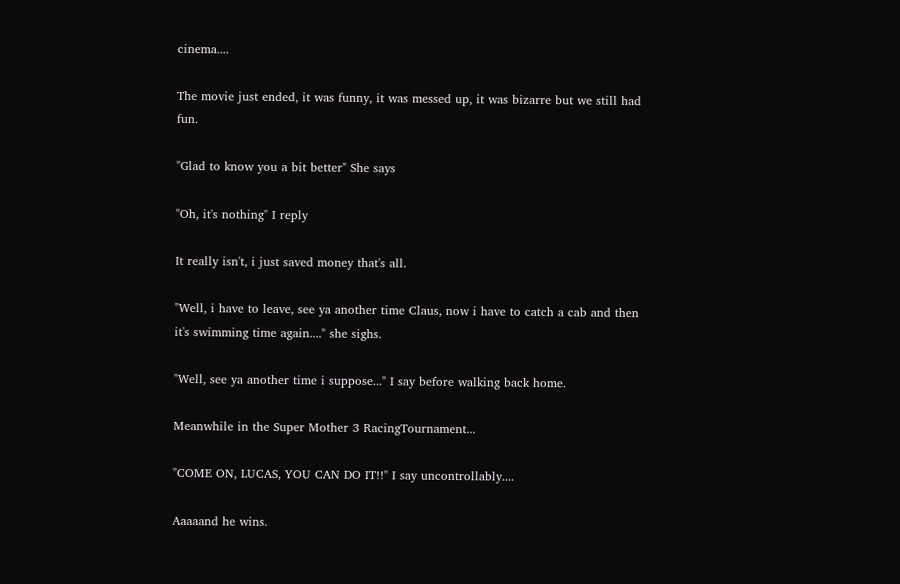cinema....

The movie just ended, it was funny, it was messed up, it was bizarre but we still had fun.

"Glad to know you a bit better" She says

"Oh, it's nothing" I reply

It really isn't, i just saved money that's all.

"Well, i have to leave, see ya another time Claus, now i have to catch a cab and then it's swimming time again...." she sighs.

"Well, see ya another time i suppose..." I say before walking back home.

Meanwhile in the Super Mother 3 RacingTournament...

"COME ON, LUCAS, YOU CAN DO IT!!" I say uncontrollably....

Aaaaand he wins.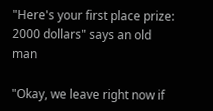"Here's your first place prize: 2000 dollars" says an old man

"Okay, we leave right now if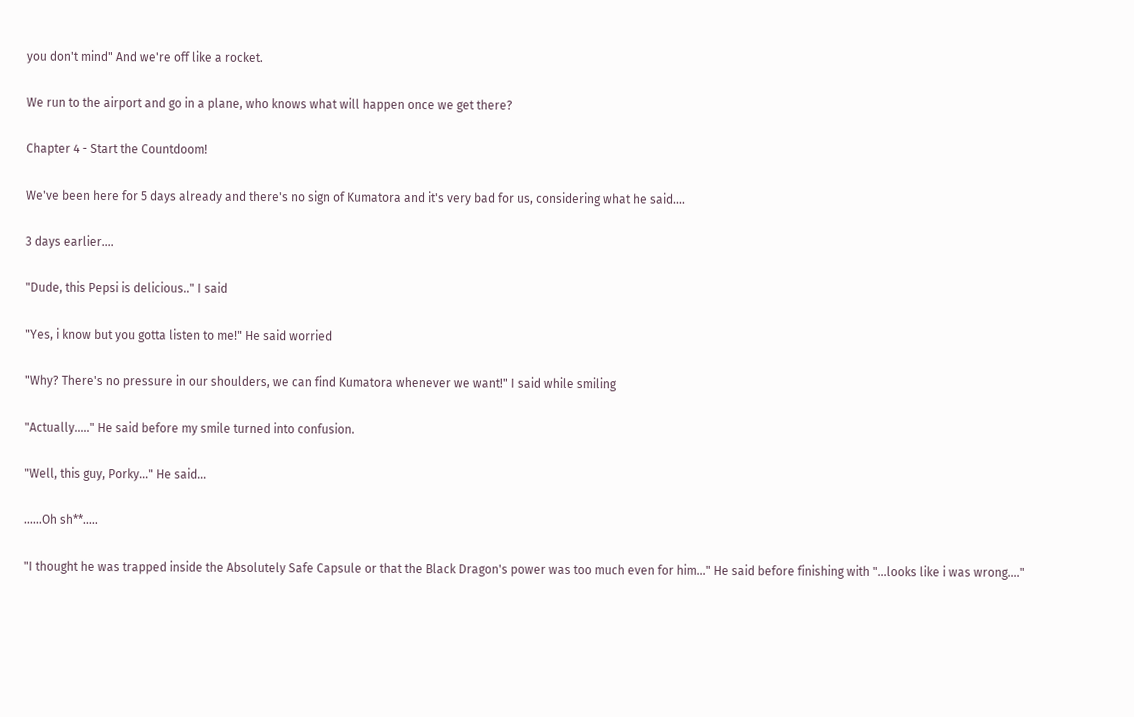you don't mind" And we're off like a rocket.

We run to the airport and go in a plane, who knows what will happen once we get there?

Chapter 4 - Start the Countdoom!

We've been here for 5 days already and there's no sign of Kumatora and it's very bad for us, considering what he said....

3 days earlier....

"Dude, this Pepsi is delicious.." I said

"Yes, i know but you gotta listen to me!" He said worried

"Why? There's no pressure in our shoulders, we can find Kumatora whenever we want!" I said while smiling

"Actually....." He said before my smile turned into confusion.

"Well, this guy, Porky..." He said...

......Oh sh**.....

"I thought he was trapped inside the Absolutely Safe Capsule or that the Black Dragon's power was too much even for him..." He said before finishing with "...looks like i was wrong...."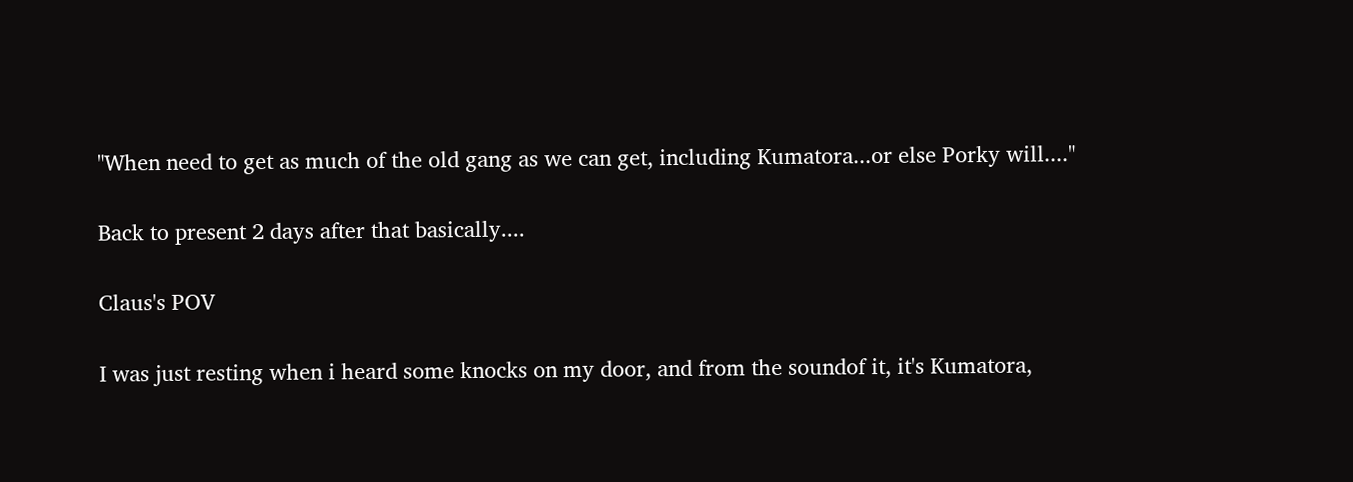"When need to get as much of the old gang as we can get, including Kumatora...or else Porky will...."

Back to present 2 days after that basically....

Claus's POV

I was just resting when i heard some knocks on my door, and from the soundof it, it's Kumatora,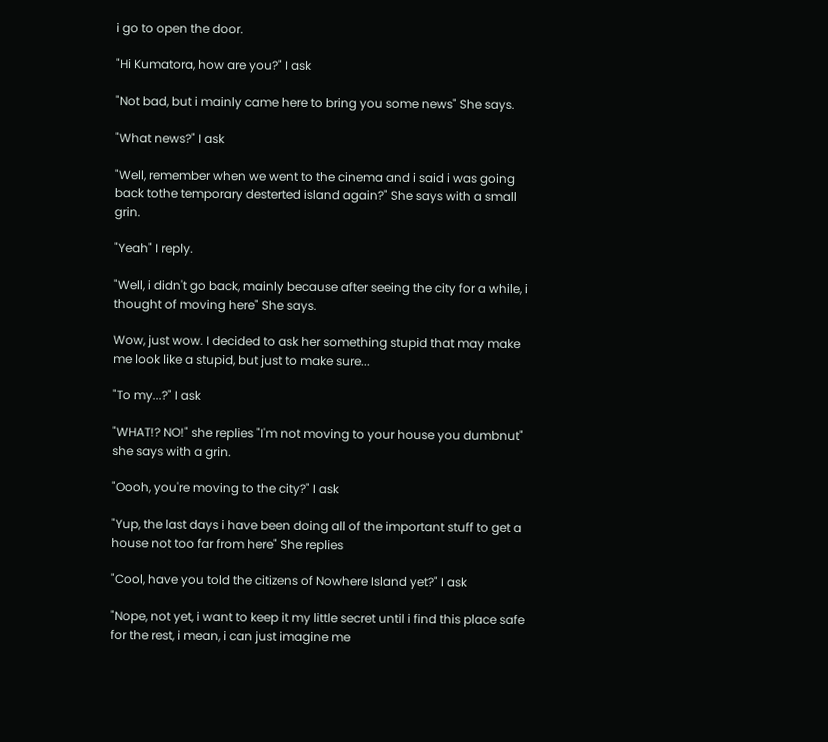i go to open the door.

"Hi Kumatora, how are you?" I ask

"Not bad, but i mainly came here to bring you some news" She says.

"What news?" I ask

"Well, remember when we went to the cinema and i said i was going back tothe temporary desterted island again?" She says with a small grin.

"Yeah" I reply.

"Well, i didn't go back, mainly because after seeing the city for a while, i thought of moving here" She says.

Wow, just wow. I decided to ask her something stupid that may make me look like a stupid, but just to make sure...

"To my...?" I ask

"WHAT!? NO!" she replies "I'm not moving to your house you dumbnut" she says with a grin.

"Oooh, you're moving to the city?" I ask

"Yup, the last days i have been doing all of the important stuff to get a house not too far from here" She replies

"Cool, have you told the citizens of Nowhere Island yet?" I ask

"Nope, not yet, i want to keep it my little secret until i find this place safe for the rest, i mean, i can just imagine me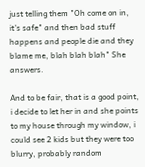just telling them "Oh come on in, it's safe" and then bad stuff happens and people die and they blame me, blah blah blah" She answers.

And to be fair, that is a good point, i decide to let her in and she points to my house through my window, i could see 2 kids but they were too blurry, probably random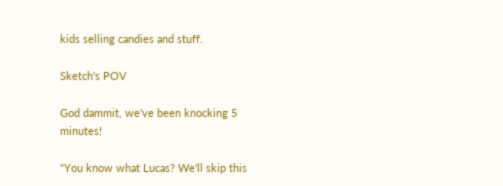kids selling candies and stuff.

Sketch's POV

God dammit, we've been knocking 5 minutes!

"You know what Lucas? We'll skip this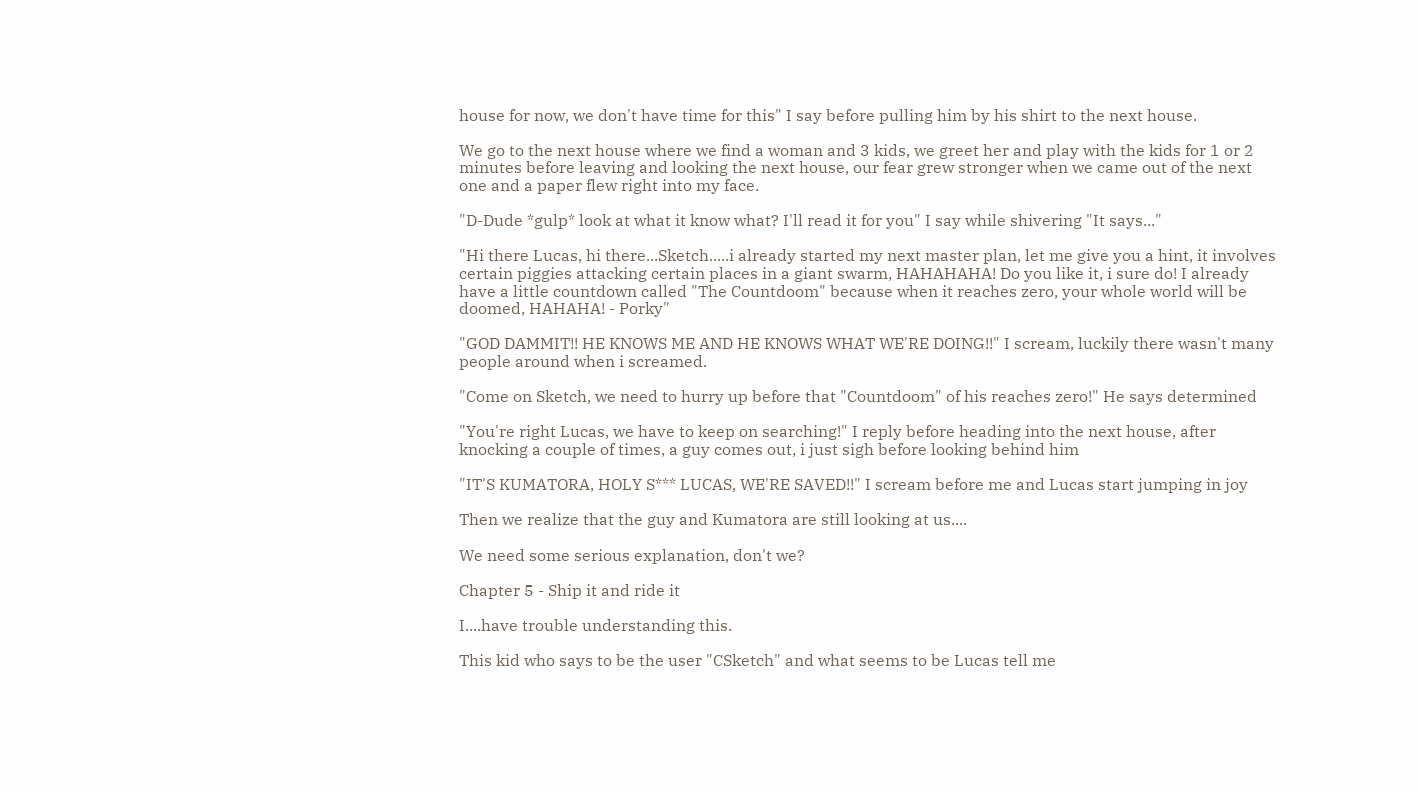house for now, we don't have time for this" I say before pulling him by his shirt to the next house.

We go to the next house where we find a woman and 3 kids, we greet her and play with the kids for 1 or 2 minutes before leaving and looking the next house, our fear grew stronger when we came out of the next one and a paper flew right into my face.

"D-Dude *gulp* look at what it know what? I'll read it for you" I say while shivering "It says..."

"Hi there Lucas, hi there...Sketch.....i already started my next master plan, let me give you a hint, it involves certain piggies attacking certain places in a giant swarm, HAHAHAHA! Do you like it, i sure do! I already have a little countdown called "The Countdoom" because when it reaches zero, your whole world will be doomed, HAHAHA! - Porky"

"GOD DAMMIT!! HE KNOWS ME AND HE KNOWS WHAT WE'RE DOING!!" I scream, luckily there wasn't many people around when i screamed.

"Come on Sketch, we need to hurry up before that "Countdoom" of his reaches zero!" He says determined

"You're right Lucas, we have to keep on searching!" I reply before heading into the next house, after knocking a couple of times, a guy comes out, i just sigh before looking behind him

"IT'S KUMATORA, HOLY S*** LUCAS, WE'RE SAVED!!" I scream before me and Lucas start jumping in joy

Then we realize that the guy and Kumatora are still looking at us....

We need some serious explanation, don't we?

Chapter 5 - Ship it and ride it

I....have trouble understanding this.

This kid who says to be the user "CSketch" and what seems to be Lucas tell me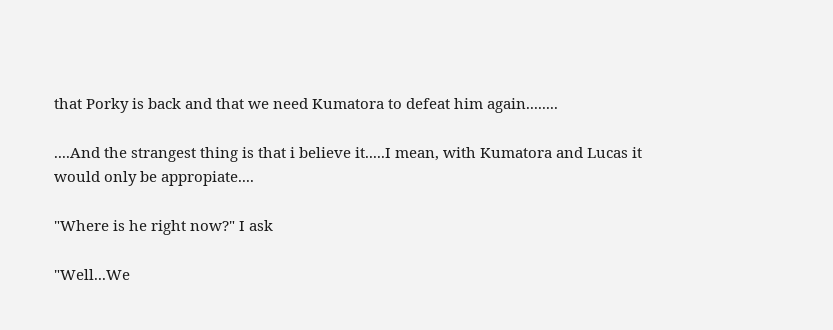that Porky is back and that we need Kumatora to defeat him again........

....And the strangest thing is that i believe it.....I mean, with Kumatora and Lucas it would only be appropiate....

"Where is he right now?" I ask

"Well...We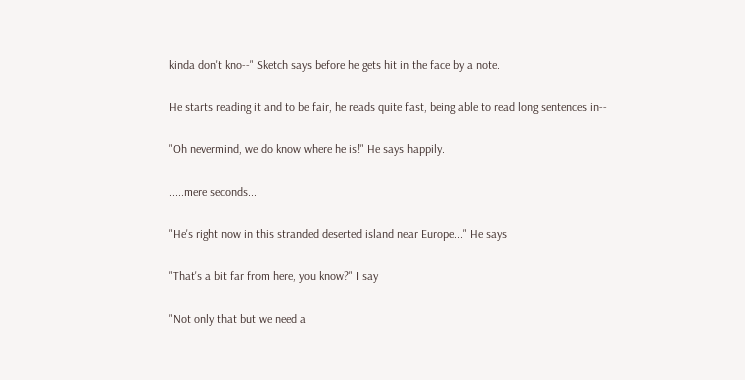kinda don't kno--" Sketch says before he gets hit in the face by a note.

He starts reading it and to be fair, he reads quite fast, being able to read long sentences in--

"Oh nevermind, we do know where he is!" He says happily.

.....mere seconds...

"He's right now in this stranded deserted island near Europe..." He says

"That's a bit far from here, you know?" I say

"Not only that but we need a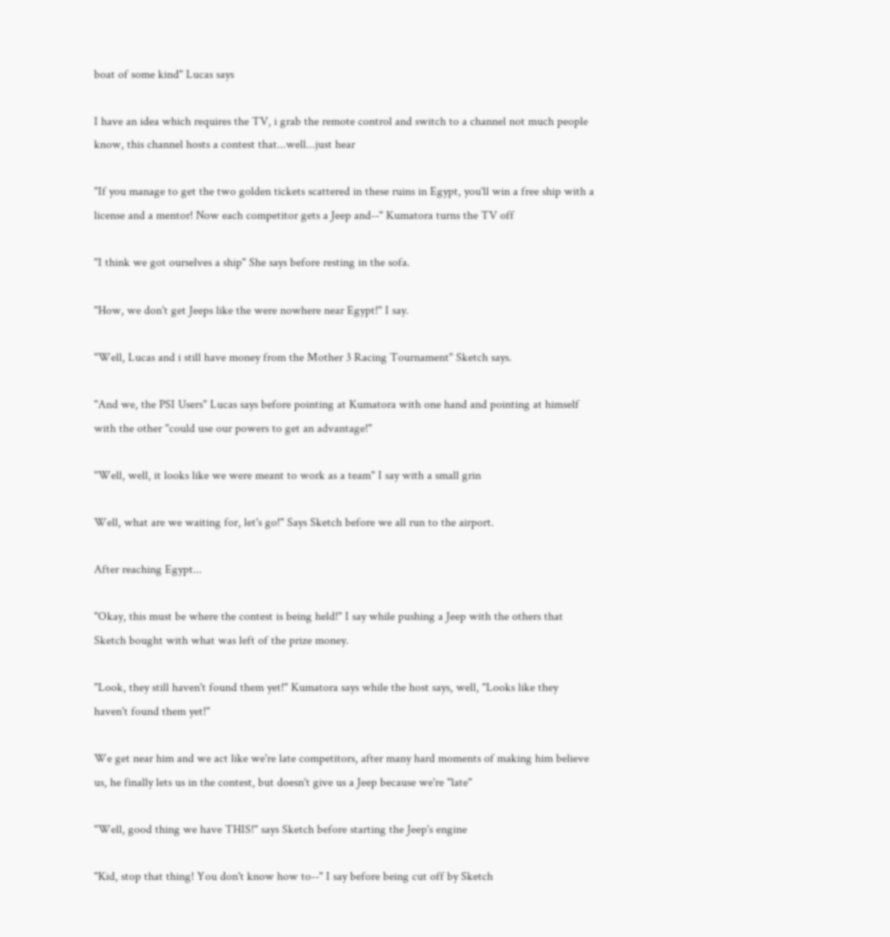boat of some kind" Lucas says

I have an idea which requires the TV, i grab the remote control and switch to a channel not much people know, this channel hosts a contest that...well...just hear

"If you manage to get the two golden tickets scattered in these ruins in Egypt, you'll win a free ship with a license and a mentor! Now each competitor gets a Jeep and--" Kumatora turns the TV off

"I think we got ourselves a ship" She says before resting in the sofa.

"How, we don't get Jeeps like the were nowhere near Egypt!" I say.

"Well, Lucas and i still have money from the Mother 3 Racing Tournament" Sketch says.

"And we, the PSI Users" Lucas says before pointing at Kumatora with one hand and pointing at himself with the other "could use our powers to get an advantage!"

"Well, well, it looks like we were meant to work as a team" I say with a small grin

Well, what are we waiting for, let's go!" Says Sketch before we all run to the airport.

After reaching Egypt...

"Okay, this must be where the contest is being held!" I say while pushing a Jeep with the others that Sketch bought with what was left of the prize money.

"Look, they still haven't found them yet!" Kumatora says while the host says, well, "Looks like they haven't found them yet!"

We get near him and we act like we're late competitors, after many hard moments of making him believe us, he finally lets us in the contest, but doesn't give us a Jeep because we're "late"

"Well, good thing we have THIS!" says Sketch before starting the Jeep's engine

"Kid, stop that thing! You don't know how to--" I say before being cut off by Sketch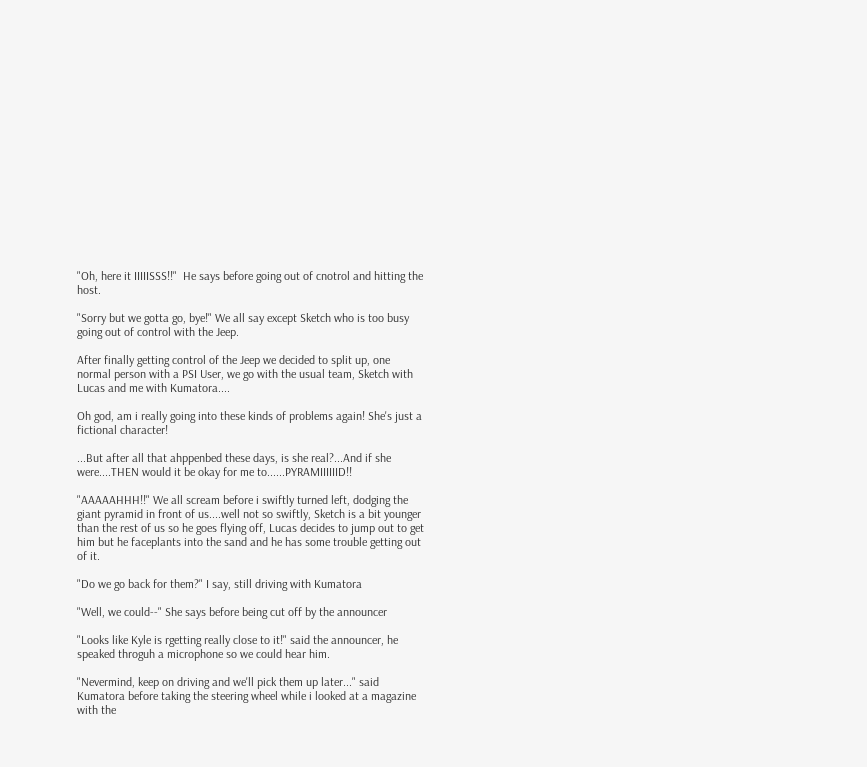"Oh, here it IIIIISSS!!"  He says before going out of cnotrol and hitting the host.

"Sorry but we gotta go, bye!" We all say except Sketch who is too busy going out of control with the Jeep.

After finally getting control of the Jeep we decided to split up, one normal person with a PSI User, we go with the usual team, Sketch with Lucas and me with Kumatora....

Oh god, am i really going into these kinds of problems again! She's just a fictional character!

...But after all that ahppenbed these days, is she real?...And if she were....THEN would it be okay for me to......PYRAMIIIIIID!!

"AAAAAHHH!!" We all scream before i swiftly turned left, dodging the giant pyramid in front of us....well not so swiftly, Sketch is a bit younger than the rest of us so he goes flying off, Lucas decides to jump out to get him but he faceplants into the sand and he has some trouble getting out of it.

"Do we go back for them?" I say, still driving with Kumatora

"Well, we could--" She says before being cut off by the announcer

"Looks like Kyle is rgetting really close to it!" said the announcer, he speaked throguh a microphone so we could hear him.

"Nevermind, keep on driving and we'll pick them up later..." said Kumatora before taking the steering wheel while i looked at a magazine with the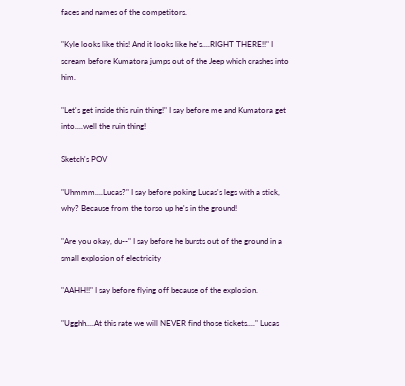faces and names of the competitors.

"Kyle looks like this! And it looks like he's....RIGHT THERE!!" I scream before Kumatora jumps out of the Jeep which crashes into him.

"Let's get inside this ruin thing!" I say before me and Kumatora get into....well the ruin thing!

Sketch's POV

"Uhmmm....Lucas?" I say before poking Lucas's legs with a stick, why? Because from the torso up he's in the ground!

"Are you okay, du--" I say before he bursts out of the ground in a small explosion of electricity

"AAHH!!" I say before flying off because of the explosion.

"Ugghh....At this rate we will NEVER find those tickets...." Lucas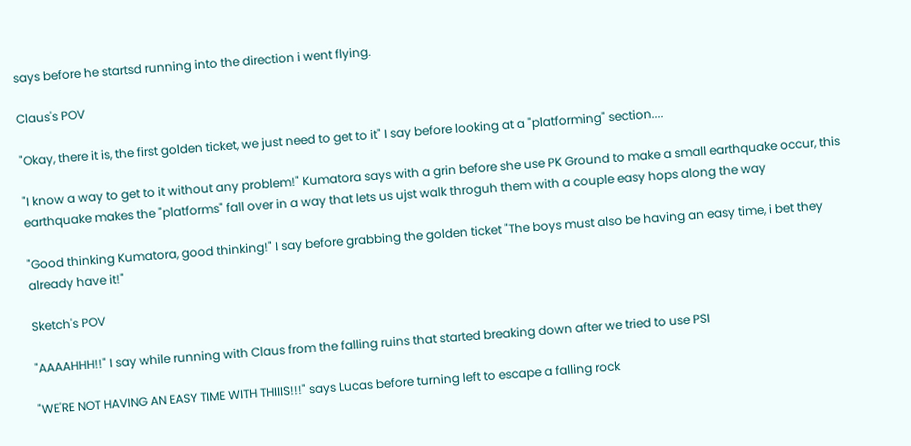says before he startsd running into the direction i went flying.

Claus's POV

"Okay, there it is, the first golden ticket, we just need to get to it" I say before looking at a "platforming" section....

"I know a way to get to it without any problem!" Kumatora says with a grin before she use PK Ground to make a small earthquake occur, this earthquake makes the "platforms" fall over in a way that lets us ujst walk throguh them with a couple easy hops along the way

"Good thinking Kumatora, good thinking!" I say before grabbing the golden ticket "The boys must also be having an easy time, i bet they already have it!"

Sketch's POV

"AAAAHHH!!" I say while running with Claus from the falling ruins that started breaking down after we tried to use PSI

"WE'RE NOT HAVING AN EASY TIME WITH THIIIS!!!" says Lucas before turning left to escape a falling rock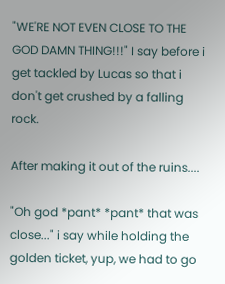"WE'RE NOT EVEN CLOSE TO THE GOD DAMN THING!!!" I say before i get tackled by Lucas so that i don't get crushed by a falling rock.

After making it out of the ruins....

"Oh god *pant* *pant* that was close..." i say while holding the golden ticket, yup, we had to go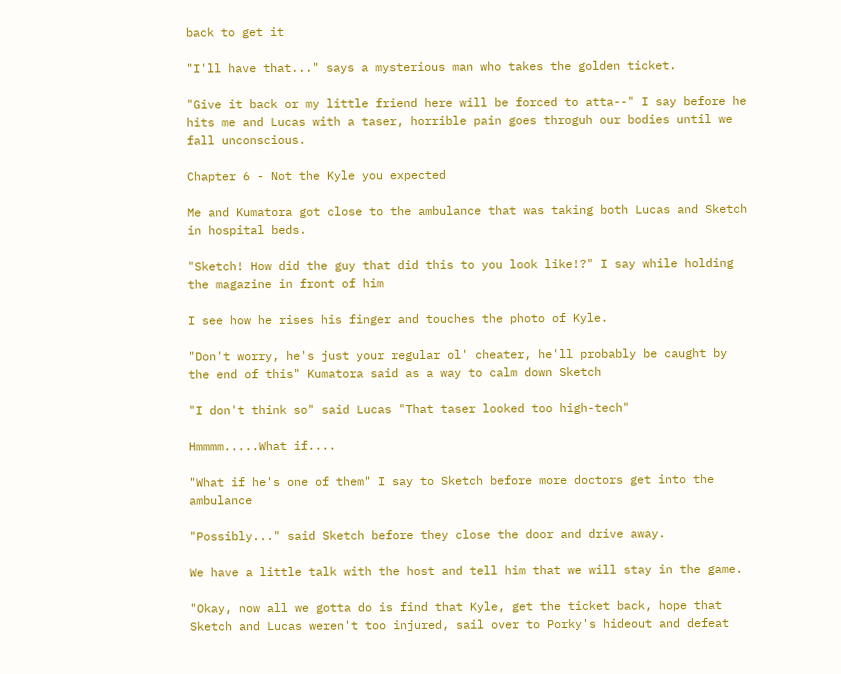back to get it

"I'll have that..." says a mysterious man who takes the golden ticket.

"Give it back or my little friend here will be forced to atta--" I say before he hits me and Lucas with a taser, horrible pain goes throguh our bodies until we fall unconscious.

Chapter 6 - Not the Kyle you expected

Me and Kumatora got close to the ambulance that was taking both Lucas and Sketch in hospital beds.

"Sketch! How did the guy that did this to you look like!?" I say while holding the magazine in front of him

I see how he rises his finger and touches the photo of Kyle.

"Don't worry, he's just your regular ol' cheater, he'll probably be caught by the end of this" Kumatora said as a way to calm down Sketch

"I don't think so" said Lucas "That taser looked too high-tech"

Hmmmm.....What if....

"What if he's one of them" I say to Sketch before more doctors get into the ambulance

"Possibly..." said Sketch before they close the door and drive away.

We have a little talk with the host and tell him that we will stay in the game.

"Okay, now all we gotta do is find that Kyle, get the ticket back, hope that Sketch and Lucas weren't too injured, sail over to Porky's hideout and defeat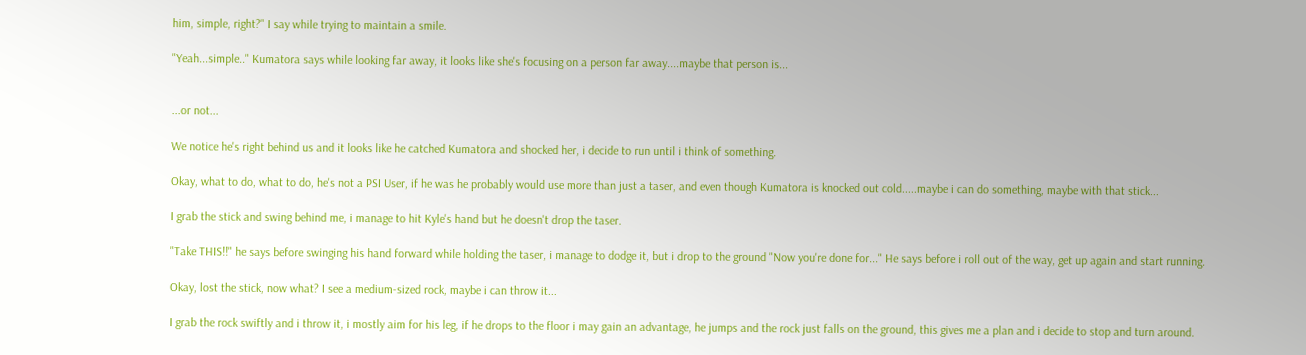him, simple, right?" I say while trying to maintain a smile.

"Yeah...simple.." Kumatora says while looking far away, it looks like she's focusing on a person far away....maybe that person is...


...or not...

We notice he's right behind us and it looks like he catched Kumatora and shocked her, i decide to run until i think of something.

Okay, what to do, what to do, he's not a PSI User, if he was he probably would use more than just a taser, and even though Kumatora is knocked out cold.....maybe i can do something, maybe with that stick...

I grab the stick and swing behind me, i manage to hit Kyle's hand but he doesn't drop the taser.

"Take THIS!!" he says before swinging his hand forward while holding the taser, i manage to dodge it, but i drop to the ground "Now you're done for..." He says before i roll out of the way, get up again and start running.

Okay, lost the stick, now what? I see a medium-sized rock, maybe i can throw it...

I grab the rock swiftly and i throw it, i mostly aim for his leg, if he drops to the floor i may gain an advantage, he jumps and the rock just falls on the ground, this gives me a plan and i decide to stop and turn around.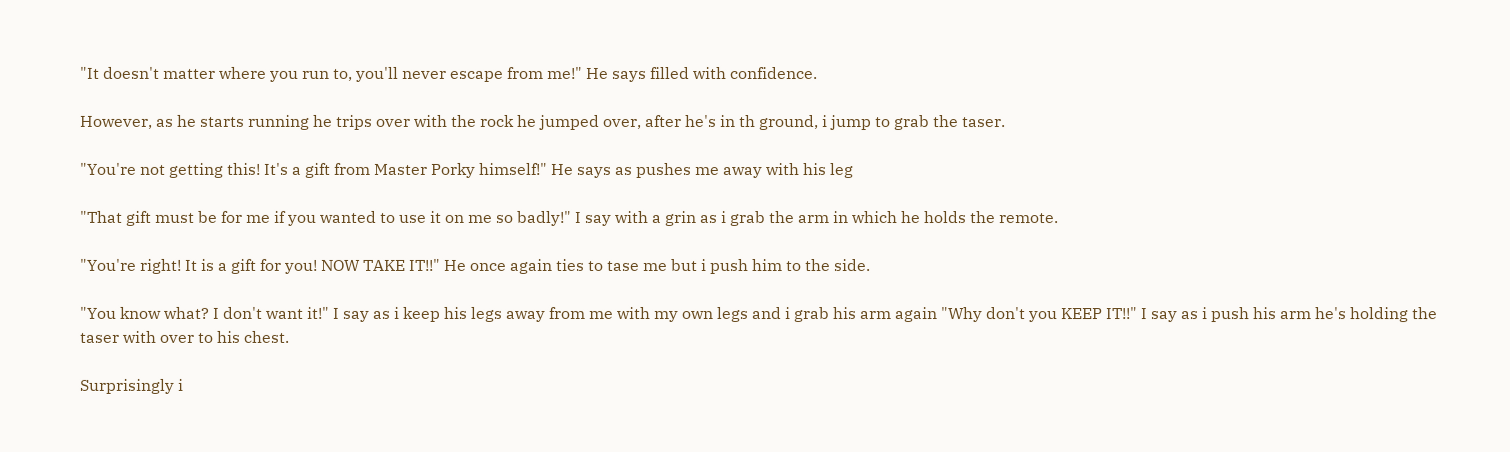"It doesn't matter where you run to, you'll never escape from me!" He says filled with confidence.

However, as he starts running he trips over with the rock he jumped over, after he's in th ground, i jump to grab the taser.

"You're not getting this! It's a gift from Master Porky himself!" He says as pushes me away with his leg

"That gift must be for me if you wanted to use it on me so badly!" I say with a grin as i grab the arm in which he holds the remote.

"You're right! It is a gift for you! NOW TAKE IT!!" He once again ties to tase me but i push him to the side.

"You know what? I don't want it!" I say as i keep his legs away from me with my own legs and i grab his arm again "Why don't you KEEP IT!!" I say as i push his arm he's holding the taser with over to his chest.

Surprisingly i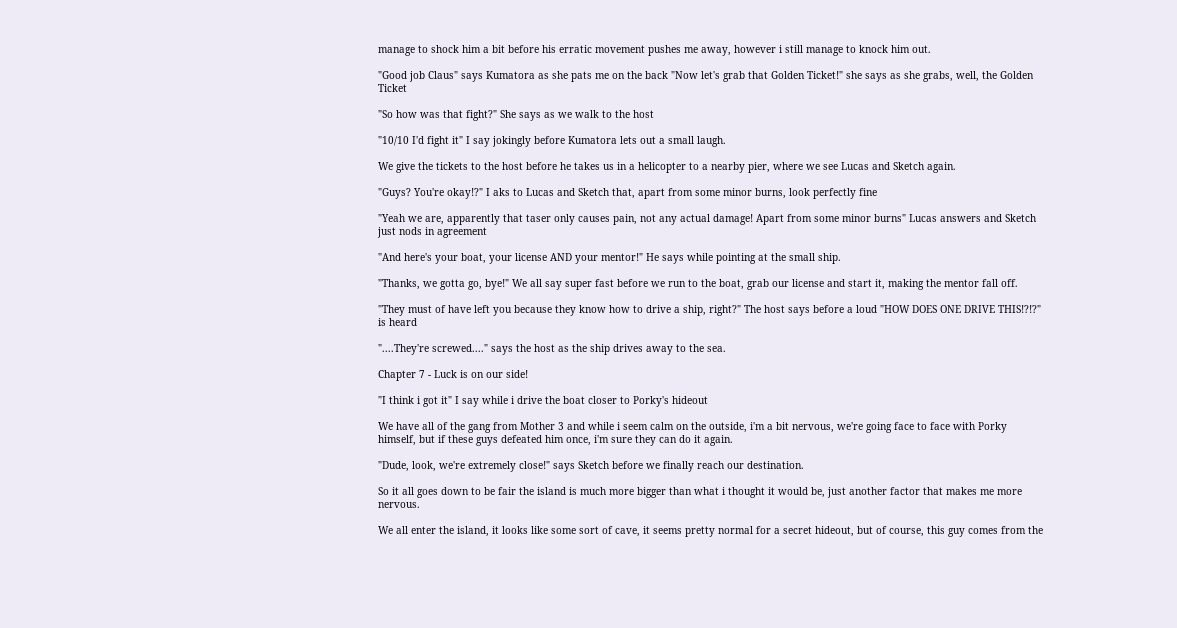manage to shock him a bit before his erratic movement pushes me away, however i still manage to knock him out.

"Good job Claus" says Kumatora as she pats me on the back "Now let's grab that Golden Ticket!" she says as she grabs, well, the Golden Ticket

"So how was that fight?" She says as we walk to the host

"10/10 I'd fight it" I say jokingly before Kumatora lets out a small laugh.

We give the tickets to the host before he takes us in a helicopter to a nearby pier, where we see Lucas and Sketch again.

"Guys? You're okay!?" I aks to Lucas and Sketch that, apart from some minor burns, look perfectly fine

"Yeah we are, apparently that taser only causes pain, not any actual damage! Apart from some minor burns" Lucas answers and Sketch just nods in agreement

"And here's your boat, your license AND your mentor!" He says while pointing at the small ship.

"Thanks, we gotta go, bye!" We all say super fast before we run to the boat, grab our license and start it, making the mentor fall off.

"They must of have left you because they know how to drive a ship, right?" The host says before a loud "HOW DOES ONE DRIVE THIS!?!?" is heard

"....They're screwed...." says the host as the ship drives away to the sea.

Chapter 7 - Luck is on our side!

"I think i got it" I say while i drive the boat closer to Porky's hideout

We have all of the gang from Mother 3 and while i seem calm on the outside, i'm a bit nervous, we're going face to face with Porky himself, but if these guys defeated him once, i'm sure they can do it again.

"Dude, look, we're extremely close!" says Sketch before we finally reach our destination.

So it all goes down to be fair the island is much more bigger than what i thought it would be, just another factor that makes me more nervous.

We all enter the island, it looks like some sort of cave, it seems pretty normal for a secret hideout, but of course, this guy comes from the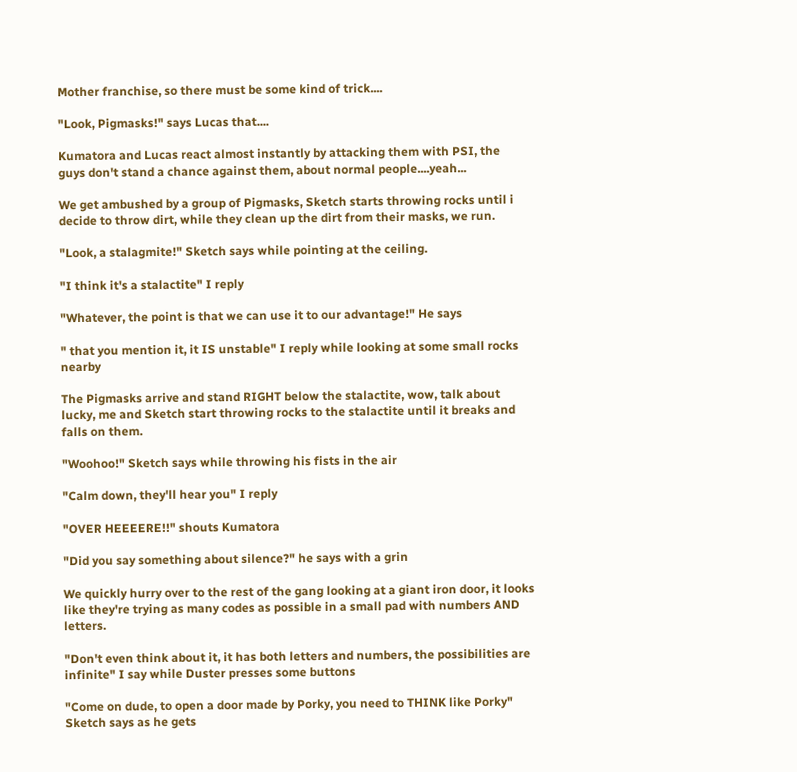Mother franchise, so there must be some kind of trick....

"Look, Pigmasks!" says Lucas that....

Kumatora and Lucas react almost instantly by attacking them with PSI, the guys don't stand a chance against them, about normal people....yeah...

We get ambushed by a group of Pigmasks, Sketch starts throwing rocks until i decide to throw dirt, while they clean up the dirt from their masks, we run.

"Look, a stalagmite!" Sketch says while pointing at the ceiling.

"I think it's a stalactite" I reply

"Whatever, the point is that we can use it to our advantage!" He says

" that you mention it, it IS unstable" I reply while looking at some small rocks nearby

The Pigmasks arrive and stand RIGHT below the stalactite, wow, talk about lucky, me and Sketch start throwing rocks to the stalactite until it breaks and falls on them.

"Woohoo!" Sketch says while throwing his fists in the air

"Calm down, they'll hear you" I reply

"OVER HEEEERE!!" shouts Kumatora

"Did you say something about silence?" he says with a grin

We quickly hurry over to the rest of the gang looking at a giant iron door, it looks like they're trying as many codes as possible in a small pad with numbers AND letters.

"Don't even think about it, it has both letters and numbers, the possibilities are infinite" I say while Duster presses some buttons

"Come on dude, to open a door made by Porky, you need to THINK like Porky" Sketch says as he gets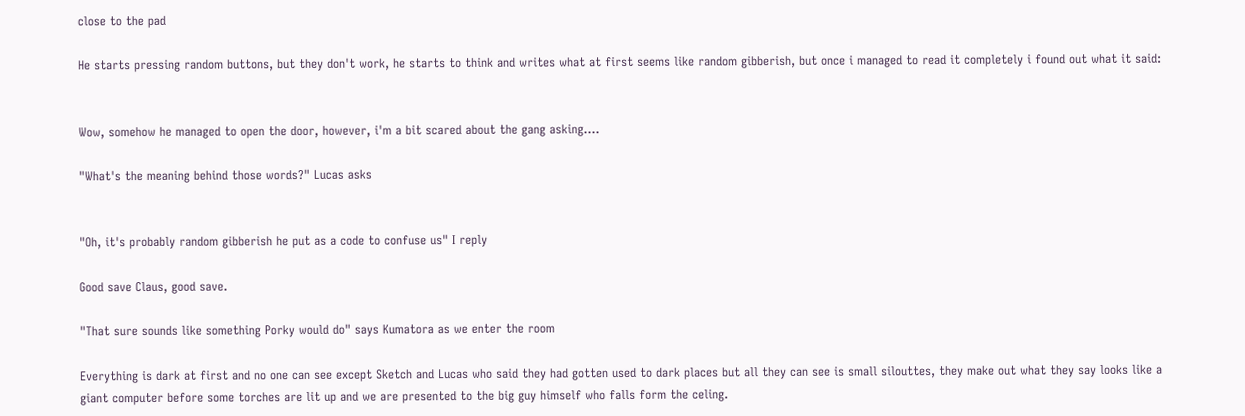close to the pad

He starts pressing random buttons, but they don't work, he starts to think and writes what at first seems like random gibberish, but once i managed to read it completely i found out what it said:


Wow, somehow he managed to open the door, however, i'm a bit scared about the gang asking....

"What's the meaning behind those words?" Lucas asks


"Oh, it's probably random gibberish he put as a code to confuse us" I reply

Good save Claus, good save.

"That sure sounds like something Porky would do" says Kumatora as we enter the room

Everything is dark at first and no one can see except Sketch and Lucas who said they had gotten used to dark places but all they can see is small silouttes, they make out what they say looks like a giant computer before some torches are lit up and we are presented to the big guy himself who falls form the celing.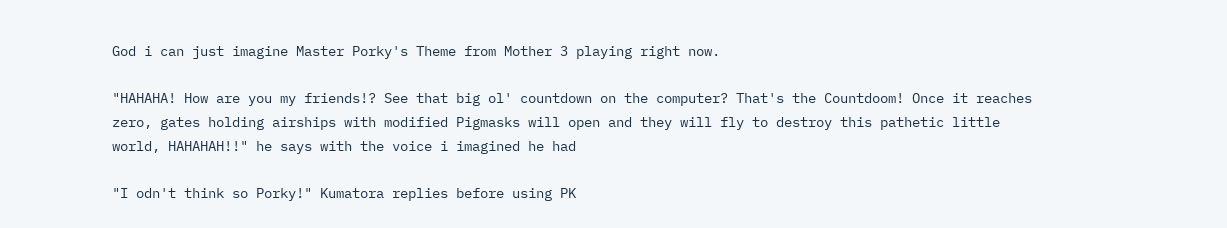God i can just imagine Master Porky's Theme from Mother 3 playing right now.

"HAHAHA! How are you my friends!? See that big ol' countdown on the computer? That's the Countdoom! Once it reaches zero, gates holding airships with modified Pigmasks will open and they will fly to destroy this pathetic little world, HAHAHAH!!" he says with the voice i imagined he had

"I odn't think so Porky!" Kumatora replies before using PK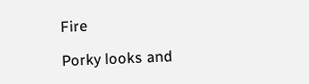Fire

Porky looks and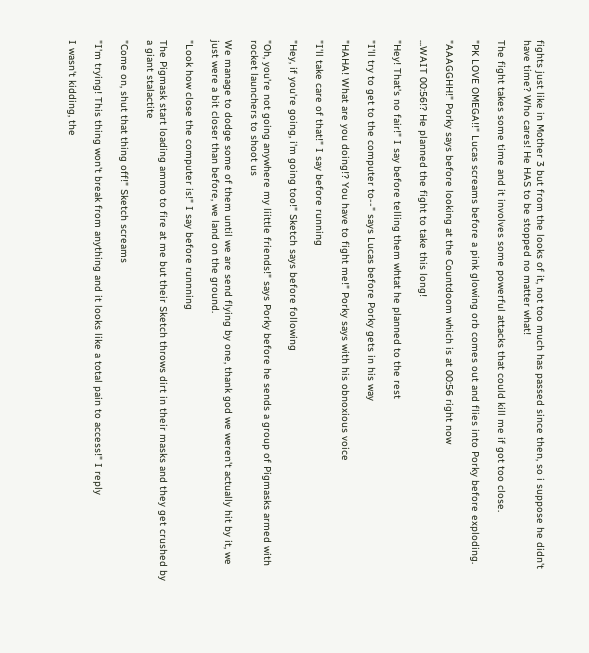fights just like in Mother 3 but from the looks of it, not too much has passed since then, so i suppose he didn't have time? Who cares! He HAS to be stopped no matter what!

The fight takes some time and it involves some powerful attacks that could kill me if got too close.

"PK LOVE OMEGA!!" Lucas screams before a pink glowing orb comes out and flies into Porky before exploding.

"AAAGGHH!" Porky says before looking at the Countdoom which is at 00:56 right now

...WAIT 00:56!? He planned the fight to take this long!

"Hey! That's no fair!" I say before telling them whtat he planned to the rest

"I'll try to get to the computer to--" says Lucas before Porky gets in his way

"HAHA! What are you doing!? You have to fight me!" Porky says with his obnoxious voice

"I'll take care of that!" I say before running

"Hey, if you're going, i'm going too!" Sketch says before following

"Oh, you're not going anywhere my liittle friends!" says Porky before he sends a group of Pigmasks armed with rocket launchers to shoot us

We manage to dodge some of them until we are send flying by one, thank god we weren't actually hit by it, we just were a bit closer than before, we land on the ground.

"Look how close the computer is!" I say before runnning

The Pigmask start loading ammo to fire at me but their Sketch throws dirt in their masks and they get crushed by a giant stalactite

"Come on, shut that thing off!" Sketch screams

"I'm trying! This thing won't break from anything and it looks like a total pain to access!" I reply

I wasn't kidding, the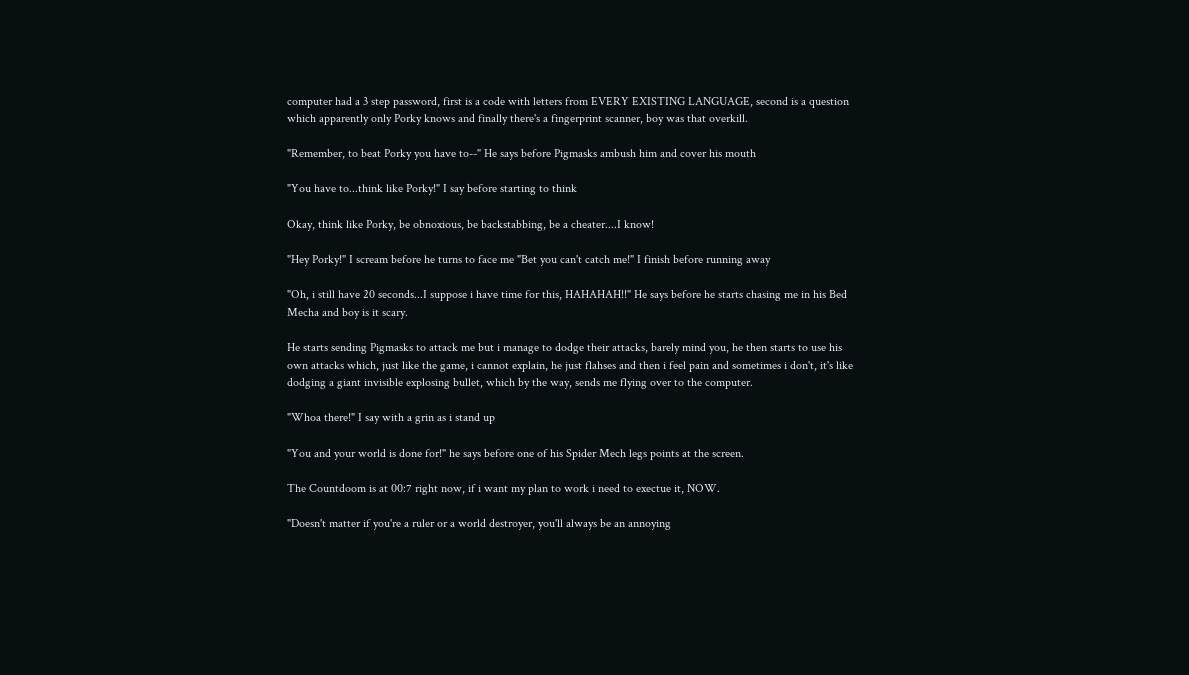computer had a 3 step password, first is a code with letters from EVERY EXISTING LANGUAGE, second is a question which apparently only Porky knows and finally there's a fingerprint scanner, boy was that overkill.

"Remember, to beat Porky you have to--" He says before Pigmasks ambush him and cover his mouth

"You have to...think like Porky!" I say before starting to think

Okay, think like Porky, be obnoxious, be backstabbing, be a cheater....I know!

"Hey Porky!" I scream before he turns to face me "Bet you can't catch me!" I finish before running away

"Oh, i still have 20 seconds...I suppose i have time for this, HAHAHAH!!" He says before he starts chasing me in his Bed Mecha and boy is it scary.

He starts sending Pigmasks to attack me but i manage to dodge their attacks, barely mind you, he then starts to use his own attacks which, just like the game, i cannot explain, he just flahses and then i feel pain and sometimes i don't, it's like dodging a giant invisible explosing bullet, which by the way, sends me flying over to the computer.

"Whoa there!" I say with a grin as i stand up

"You and your world is done for!" he says before one of his Spider Mech legs points at the screen.

The Countdoom is at 00:7 right now, if i want my plan to work i need to exectue it, NOW.

"Doesn't matter if you're a ruler or a world destroyer, you'll always be an annoying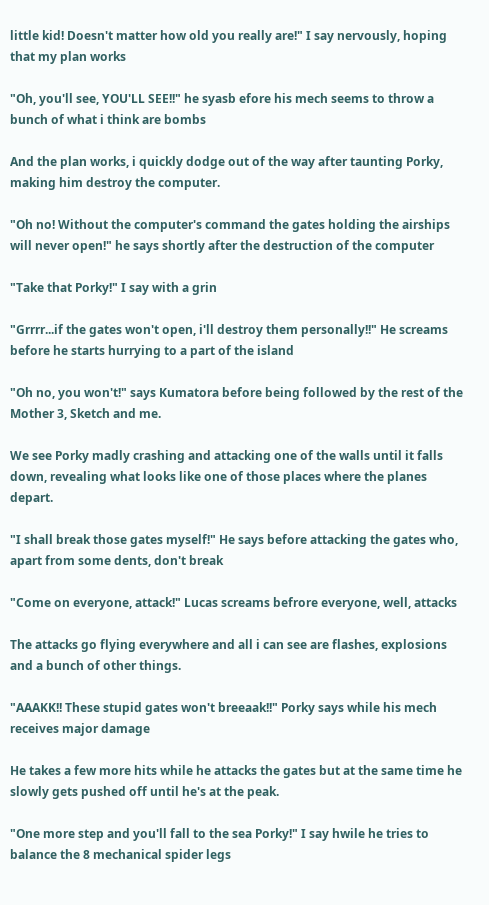little kid! Doesn't matter how old you really are!" I say nervously, hoping that my plan works

"Oh, you'll see, YOU'LL SEE!!" he syasb efore his mech seems to throw a bunch of what i think are bombs

And the plan works, i quickly dodge out of the way after taunting Porky, making him destroy the computer.

"Oh no! Without the computer's command the gates holding the airships will never open!" he says shortly after the destruction of the computer

"Take that Porky!" I say with a grin

"Grrrr...if the gates won't open, i'll destroy them personally!!" He screams before he starts hurrying to a part of the island

"Oh no, you won't!" says Kumatora before being followed by the rest of the Mother 3, Sketch and me.

We see Porky madly crashing and attacking one of the walls until it falls down, revealing what looks like one of those places where the planes depart.

"I shall break those gates myself!" He says before attacking the gates who, apart from some dents, don't break

"Come on everyone, attack!" Lucas screams befrore everyone, well, attacks

The attacks go flying everywhere and all i can see are flashes, explosions and a bunch of other things.

"AAAKK!! These stupid gates won't breeaak!!" Porky says while his mech receives major damage

He takes a few more hits while he attacks the gates but at the same time he slowly gets pushed off until he's at the peak.

"One more step and you'll fall to the sea Porky!" I say hwile he tries to balance the 8 mechanical spider legs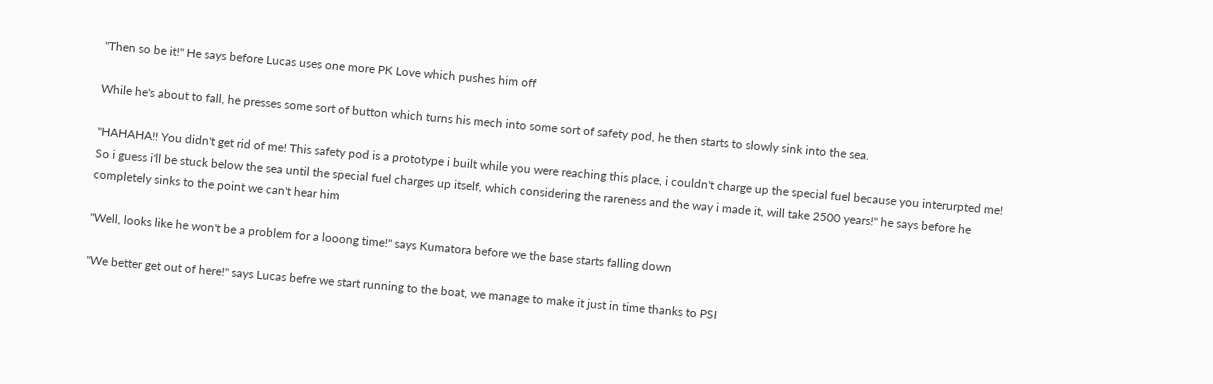"Then so be it!" He says before Lucas uses one more PK Love which pushes him off

While he's about to fall, he presses some sort of button which turns his mech into some sort of safety pod, he then starts to slowly sink into the sea.

"HAHAHA!! You didn't get rid of me! This safety pod is a prototype i built while you were reaching this place, i couldn't charge up the special fuel because you interurpted me! So i guess i'll be stuck below the sea until the special fuel charges up itself, which considering the rareness and the way i made it, will take 2500 years!" he says before he completely sinks to the point we can't hear him

"Well, looks like he won't be a problem for a looong time!" says Kumatora before we the base starts falling down

"We better get out of here!" says Lucas befre we start running to the boat, we manage to make it just in time thanks to PSI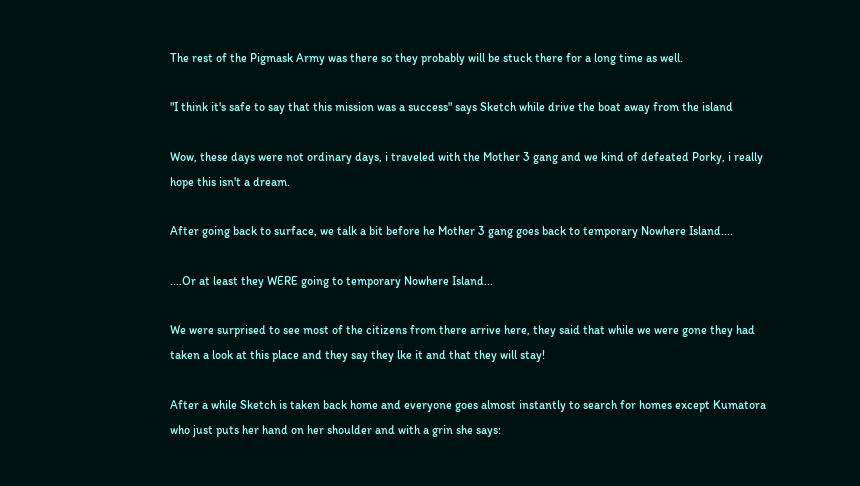The rest of the Pigmask Army was there so they probably will be stuck there for a long time as well.

"I think it's safe to say that this mission was a success" says Sketch while drive the boat away from the island

Wow, these days were not ordinary days, i traveled with the Mother 3 gang and we kind of defeated Porky, i really hope this isn't a dream.

After going back to surface, we talk a bit before he Mother 3 gang goes back to temporary Nowhere Island....

....Or at least they WERE going to temporary Nowhere Island...

We were surprised to see most of the citizens from there arrive here, they said that while we were gone they had taken a look at this place and they say they lke it and that they will stay!

After a while Sketch is taken back home and everyone goes almost instantly to search for homes except Kumatora who just puts her hand on her shoulder and with a grin she says: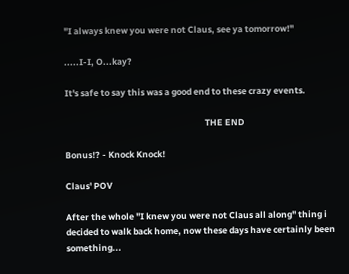"I always knew you were not Claus, see ya tomorrow!"

.....I-I, O...kay?

It's safe to say this was a good end to these crazy events.

                                                                      THE END

Bonus!? - Knock Knock!

Claus' POV

After the whole "I knew you were not Claus all along" thing i decided to walk back home, now these days have certainly been something...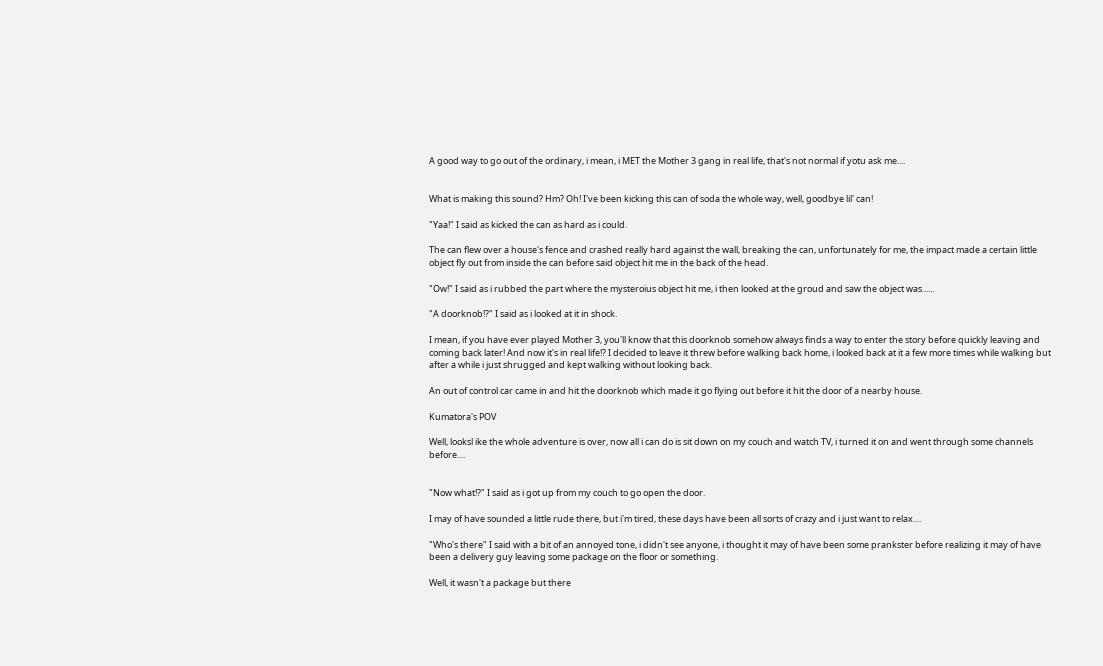A good way to go out of the ordinary, i mean, i MET the Mother 3 gang in real life, that's not normal if yotu ask me....


What is making this sound? Hm? Oh! I've been kicking this can of soda the whole way, well, goodbye lil' can!

"Yaa!" I said as kicked the can as hard as i could.

The can flew over a house's fence and crashed really hard against the wall, breaking the can, unfortunately for me, the impact made a certain little object fly out from inside the can before said object hit me in the back of the head.

"Ow!" I said as i rubbed the part where the mysteroius object hit me, i then looked at the groud and saw the object was......

"A doorknob!?" I said as i looked at it in shock.

I mean, if you have ever played Mother 3, you'll know that this doorknob somehow always finds a way to enter the story before quickly leaving and coming back later! And now it's in real life!? I decided to leave it threw before walking back home, i looked back at it a few more times while walking but after a while i just shrugged and kept walking without looking back.

An out of control car came in and hit the doorknob which made it go flying out before it hit the door of a nearby house.

Kumatora's POV

Well, looksl ike the whole adventure is over, now all i can do is sit down on my couch and watch TV, i turned it on and went through some channels before....


"Now what!?" I said as i got up from my couch to go open the door.

I may of have sounded a little rude there, but i'm tired, these days have been all sorts of crazy and i just want to relax....

"Who's there" I said with a bit of an annoyed tone, i didn't see anyone, i thought it may of have been some prankster before realizing it may of have been a delivery guy leaving some package on the floor or something.

Well, it wasn't a package but there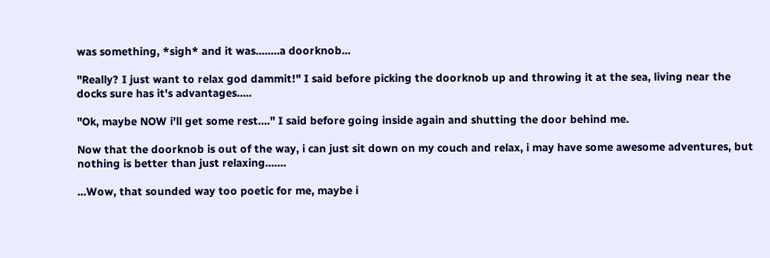was something, *sigh* and it was........a doorknob...

"Really? I just want to relax god dammit!" I said before picking the doorknob up and throwing it at the sea, living near the docks sure has it's advantages.....

"Ok, maybe NOW i'll get some rest...." I said before going inside again and shutting the door behind me.

Now that the doorknob is out of the way, i can just sit down on my couch and relax, i may have some awesome adventures, but nothing is better than just relaxing.......

...Wow, that sounded way too poetic for me, maybe i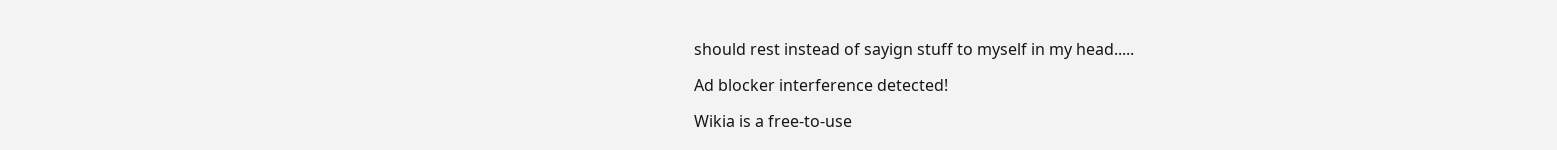should rest instead of sayign stuff to myself in my head.....

Ad blocker interference detected!

Wikia is a free-to-use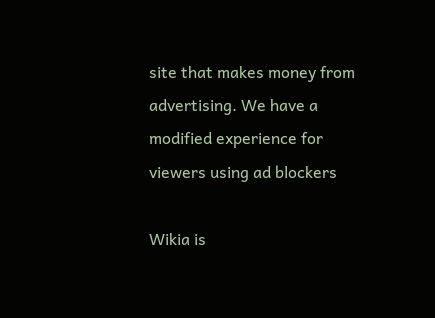site that makes money from advertising. We have a modified experience for viewers using ad blockers

Wikia is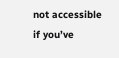not accessible if you’ve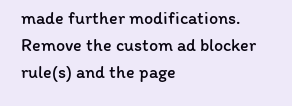made further modifications. Remove the custom ad blocker rule(s) and the page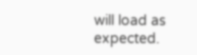will load as expected.